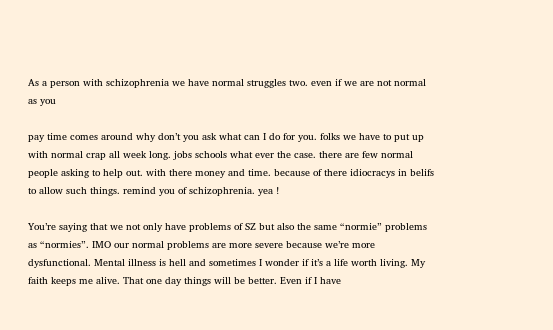As a person with schizophrenia we have normal struggles two. even if we are not normal as you

pay time comes around why don’t you ask what can I do for you. folks we have to put up with normal crap all week long. jobs schools what ever the case. there are few normal people asking to help out. with there money and time. because of there idiocracys in belifs to allow such things. remind you of schizophrenia. yea !

You’re saying that we not only have problems of SZ but also the same “normie” problems as “normies”. IMO our normal problems are more severe because we’re more dysfunctional. Mental illness is hell and sometimes I wonder if it’s a life worth living. My faith keeps me alive. That one day things will be better. Even if I have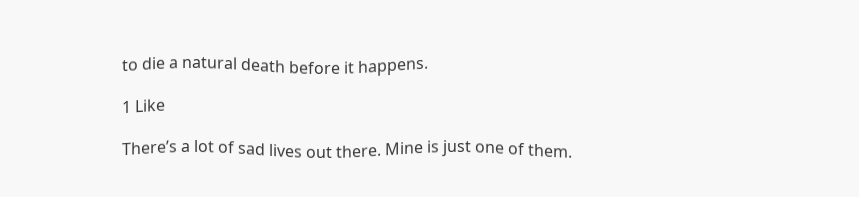to die a natural death before it happens.

1 Like

There’s a lot of sad lives out there. Mine is just one of them.